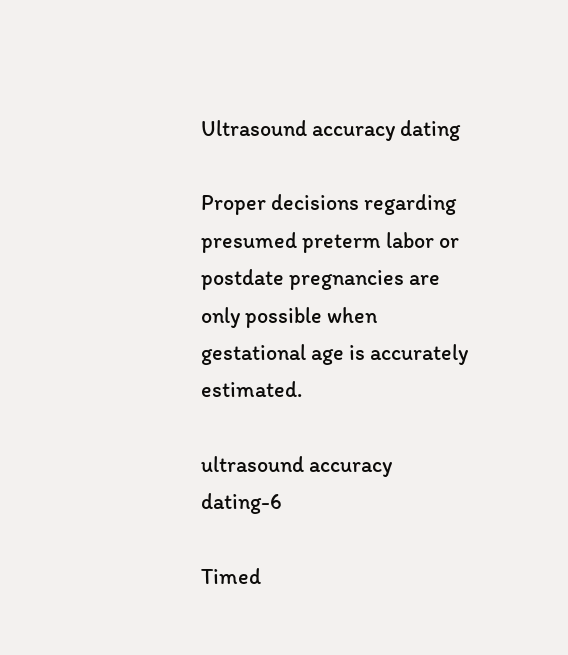Ultrasound accuracy dating

Proper decisions regarding presumed preterm labor or postdate pregnancies are only possible when gestational age is accurately estimated.

ultrasound accuracy dating-6

Timed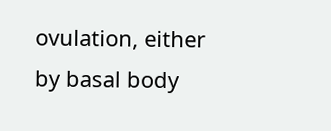ovulation, either by basal body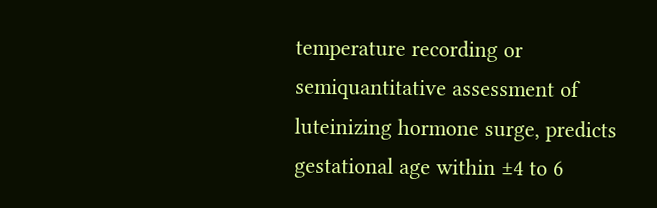temperature recording or semiquantitative assessment of luteinizing hormone surge, predicts gestational age within ±4 to 6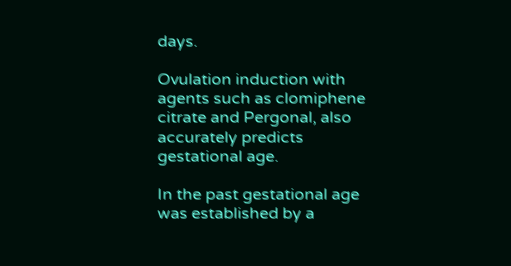days.

Ovulation induction with agents such as clomiphene citrate and Pergonal, also accurately predicts gestational age.

In the past gestational age was established by a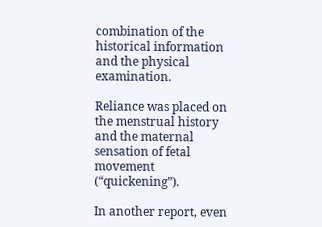combination of the historical information and the physical examination.

Reliance was placed on the menstrual history and the maternal sensation of fetal movement (“quickening”).

In another report, even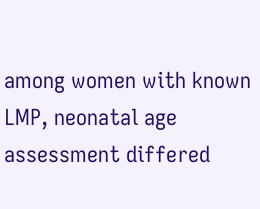among women with known LMP, neonatal age assessment differed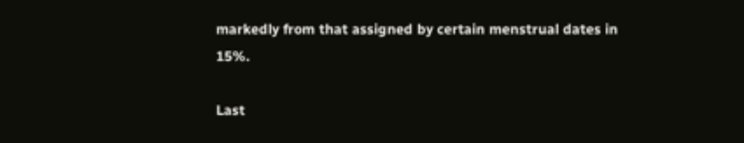markedly from that assigned by certain menstrual dates in 15%.

Last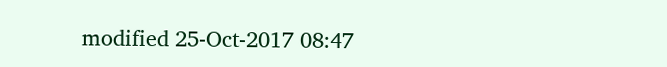modified 25-Oct-2017 08:47